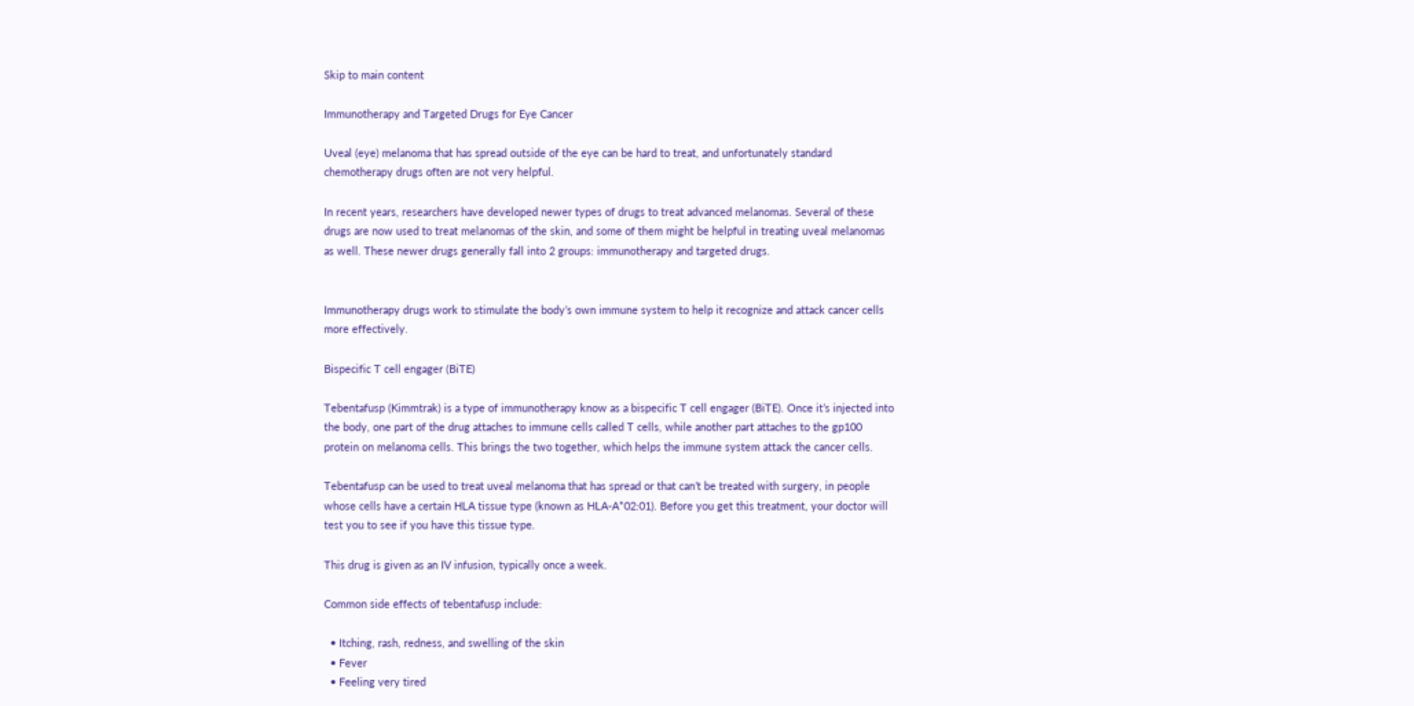Skip to main content

Immunotherapy and Targeted Drugs for Eye Cancer

Uveal (eye) melanoma that has spread outside of the eye can be hard to treat, and unfortunately standard chemotherapy drugs often are not very helpful.

In recent years, researchers have developed newer types of drugs to treat advanced melanomas. Several of these drugs are now used to treat melanomas of the skin, and some of them might be helpful in treating uveal melanomas as well. These newer drugs generally fall into 2 groups: immunotherapy and targeted drugs.


Immunotherapy drugs work to stimulate the body’s own immune system to help it recognize and attack cancer cells more effectively.

Bispecific T cell engager (BiTE)

Tebentafusp (Kimmtrak) is a type of immunotherapy know as a bispecific T cell engager (BiTE). Once it’s injected into the body, one part of the drug attaches to immune cells called T cells, while another part attaches to the gp100 protein on melanoma cells. This brings the two together, which helps the immune system attack the cancer cells.

Tebentafusp can be used to treat uveal melanoma that has spread or that can’t be treated with surgery, in people whose cells have a certain HLA tissue type (known as HLA-A*02:01). Before you get this treatment, your doctor will test you to see if you have this tissue type.

This drug is given as an IV infusion, typically once a week.

Common side effects of tebentafusp include:

  • Itching, rash, redness, and swelling of the skin
  • Fever
  • Feeling very tired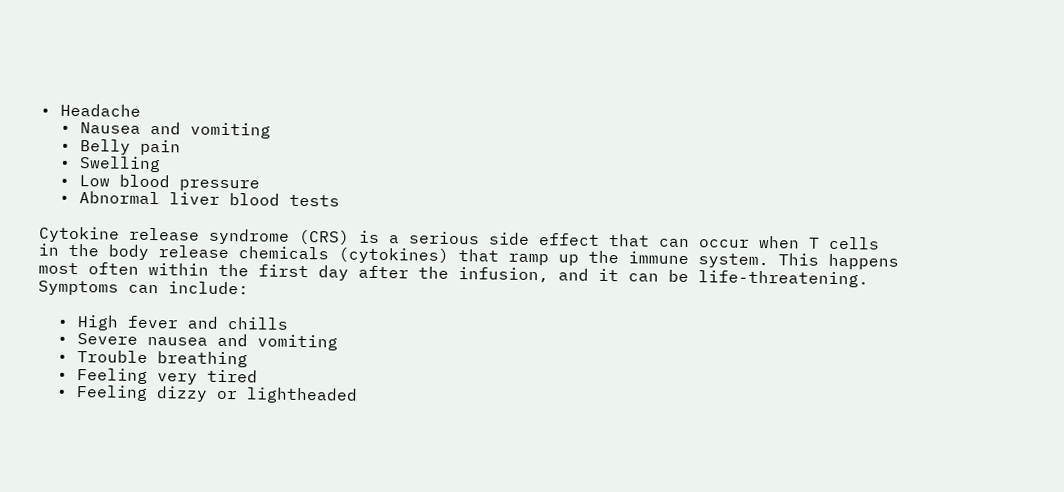• Headache
  • Nausea and vomiting
  • Belly pain
  • Swelling
  • Low blood pressure
  • Abnormal liver blood tests

Cytokine release syndrome (CRS) is a serious side effect that can occur when T cells in the body release chemicals (cytokines) that ramp up the immune system. This happens most often within the first day after the infusion, and it can be life-threatening. Symptoms can include:

  • High fever and chills
  • Severe nausea and vomiting
  • Trouble breathing
  • Feeling very tired
  • Feeling dizzy or lightheaded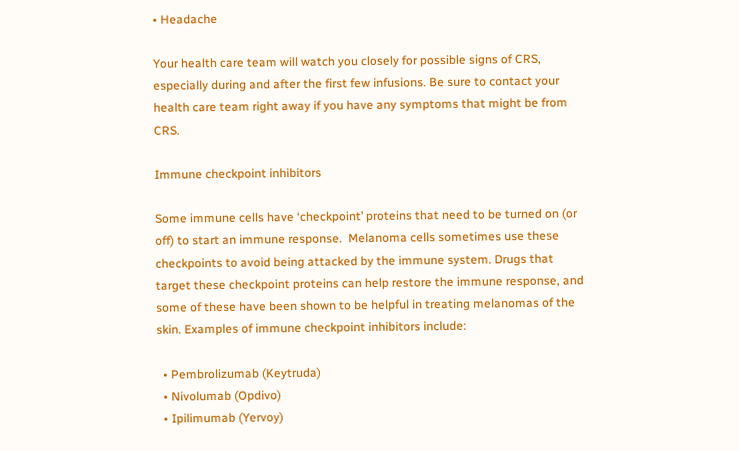• Headache

Your health care team will watch you closely for possible signs of CRS, especially during and after the first few infusions. Be sure to contact your health care team right away if you have any symptoms that might be from CRS.

Immune checkpoint inhibitors

Some immune cells have ‘checkpoint’ proteins that need to be turned on (or off) to start an immune response.  Melanoma cells sometimes use these checkpoints to avoid being attacked by the immune system. Drugs that target these checkpoint proteins can help restore the immune response, and some of these have been shown to be helpful in treating melanomas of the skin. Examples of immune checkpoint inhibitors include:

  • Pembrolizumab (Keytruda)
  • Nivolumab (Opdivo)
  • Ipilimumab (Yervoy)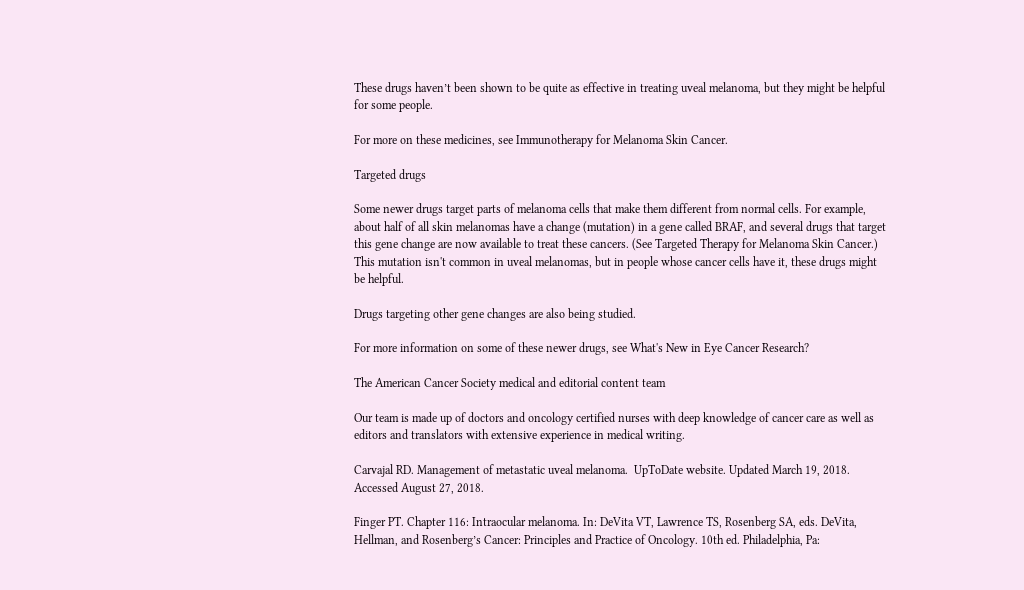These drugs haven’t been shown to be quite as effective in treating uveal melanoma, but they might be helpful for some people.

For more on these medicines, see Immunotherapy for Melanoma Skin Cancer.

Targeted drugs

Some newer drugs target parts of melanoma cells that make them different from normal cells. For example, about half of all skin melanomas have a change (mutation) in a gene called BRAF, and several drugs that target this gene change are now available to treat these cancers. (See Targeted Therapy for Melanoma Skin Cancer.) This mutation isn't common in uveal melanomas, but in people whose cancer cells have it, these drugs might be helpful.

Drugs targeting other gene changes are also being studied.

For more information on some of these newer drugs, see What's New in Eye Cancer Research?

The American Cancer Society medical and editorial content team

Our team is made up of doctors and oncology certified nurses with deep knowledge of cancer care as well as editors and translators with extensive experience in medical writing.

Carvajal RD. Management of metastatic uveal melanoma.  UpToDate website. Updated March 19, 2018. Accessed August 27, 2018.

Finger PT. Chapter 116: Intraocular melanoma. In: DeVita VT, Lawrence TS, Rosenberg SA, eds. DeVita, Hellman, and Rosenberg’s Cancer: Principles and Practice of Oncology. 10th ed. Philadelphia, Pa: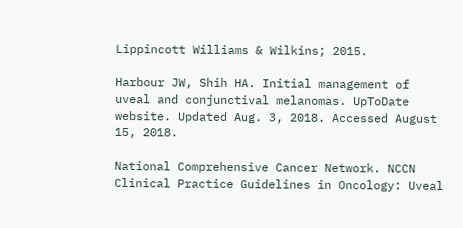Lippincott Williams & Wilkins; 2015.

Harbour JW, Shih HA. Initial management of uveal and conjunctival melanomas. UpToDate website. Updated Aug. 3, 2018. Accessed August 15, 2018.

National Comprehensive Cancer Network. NCCN Clinical Practice Guidelines in Oncology: Uveal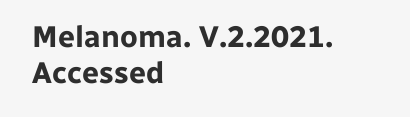Melanoma. V.2.2021. Accessed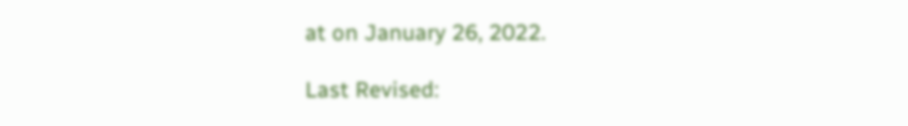at on January 26, 2022.

Last Revised: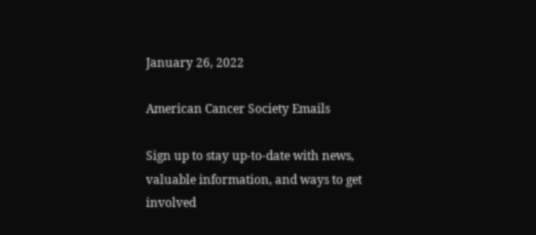January 26, 2022

American Cancer Society Emails

Sign up to stay up-to-date with news, valuable information, and ways to get involved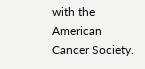with the American Cancer Society.